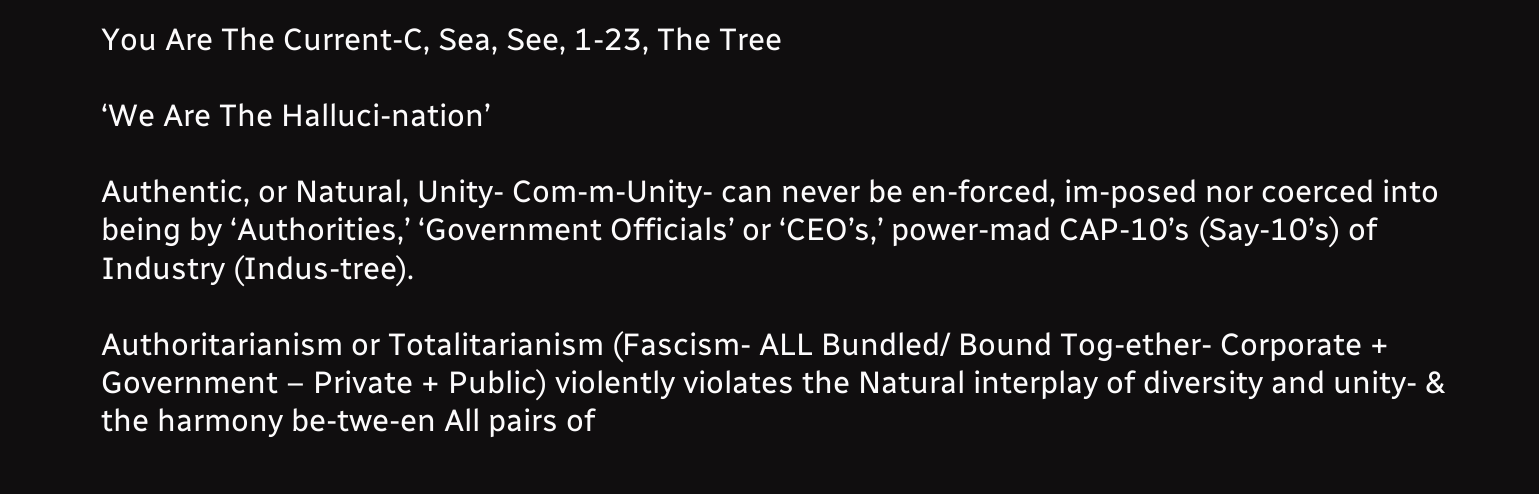You Are The Current-C, Sea, See, 1-23, The Tree

‘We Are The Halluci-nation’

Authentic, or Natural, Unity- Com-m-Unity- can never be en-forced, im-posed nor coerced into being by ‘Authorities,’ ‘Government Officials’ or ‘CEO’s,’ power-mad CAP-10’s (Say-10’s) of Industry (Indus-tree).

Authoritarianism or Totalitarianism (Fascism- ALL Bundled/ Bound Tog-ether- Corporate + Government – Private + Public) violently violates the Natural interplay of diversity and unity- & the harmony be-twe-en All pairs of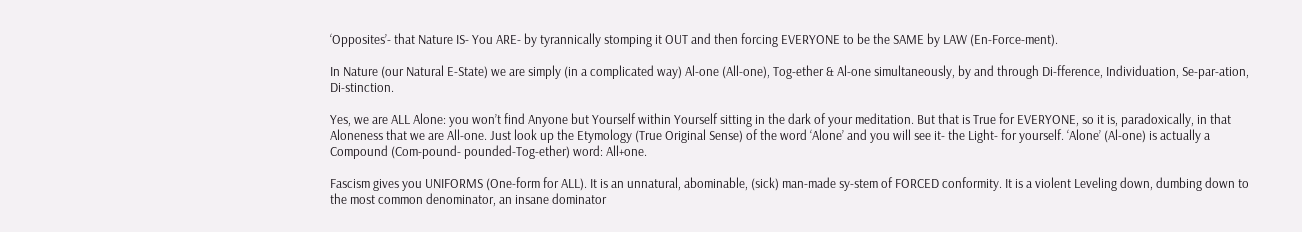‘Opposites’- that Nature IS- You ARE- by tyrannically stomping it OUT and then forcing EVERYONE to be the SAME by LAW (En-Force-ment).

In Nature (our Natural E-State) we are simply (in a complicated way) Al-one (All-one), Tog-ether & Al-one simultaneously, by and through Di-fference, Individuation, Se-par-ation, Di-stinction.

Yes, we are ALL Alone: you won’t find Anyone but Yourself within Yourself sitting in the dark of your meditation. But that is True for EVERYONE, so it is, paradoxically, in that Aloneness that we are All-one. Just look up the Etymology (True Original Sense) of the word ‘Alone’ and you will see it- the Light- for yourself. ‘Alone’ (Al-one) is actually a Compound (Com-pound- pounded-Tog-ether) word: All+one.

Fascism gives you UNIFORMS (One-form for ALL). It is an unnatural, abominable, (sick) man-made sy-stem of FORCED conformity. It is a violent Leveling down, dumbing down to the most common denominator, an insane dominator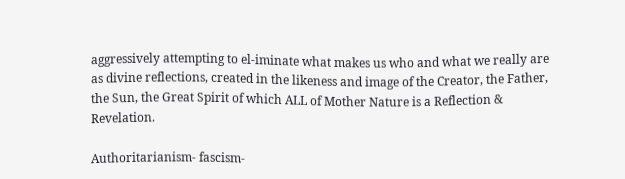aggressively attempting to el-iminate what makes us who and what we really are as divine reflections, created in the likeness and image of the Creator, the Father, the Sun, the Great Spirit of which ALL of Mother Nature is a Reflection & Revelation.

Authoritarianism- fascism-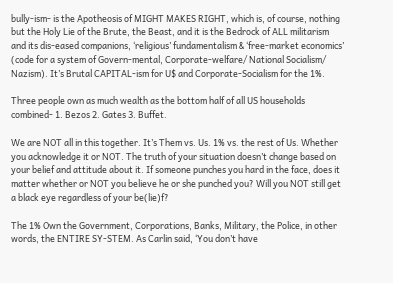bully-ism- is the Apotheosis of MIGHT MAKES RIGHT, which is, of course, nothing but the Holy Lie of the Brute, the Beast, and it is the Bedrock of ALL militarism and its dis-eased companions, ‘religious’ fundamentalism & ‘free-market economics’ (code for a system of Govern-mental, Corporate-welfare/ National Socialism/ Nazism). It’s Brutal CAPITAL-ism for U$ and Corporate-Socialism for the 1%.

Three people own as much wealth as the bottom half of all US households combined- 1. Bezos 2. Gates 3. Buffet.

We are NOT all in this together. It’s Them vs. Us. 1% vs. the rest of Us. Whether you acknowledge it or NOT. The truth of your situation doesn’t change based on your belief and attitude about it. If someone punches you hard in the face, does it matter whether or NOT you believe he or she punched you? Will you NOT still get a black eye regardless of your be(lie)f?

The 1% Own the Government, Corporations, Banks, Military, the Police, in other words, the ENTIRE SY-STEM. As Carlin said, ‘You don’t have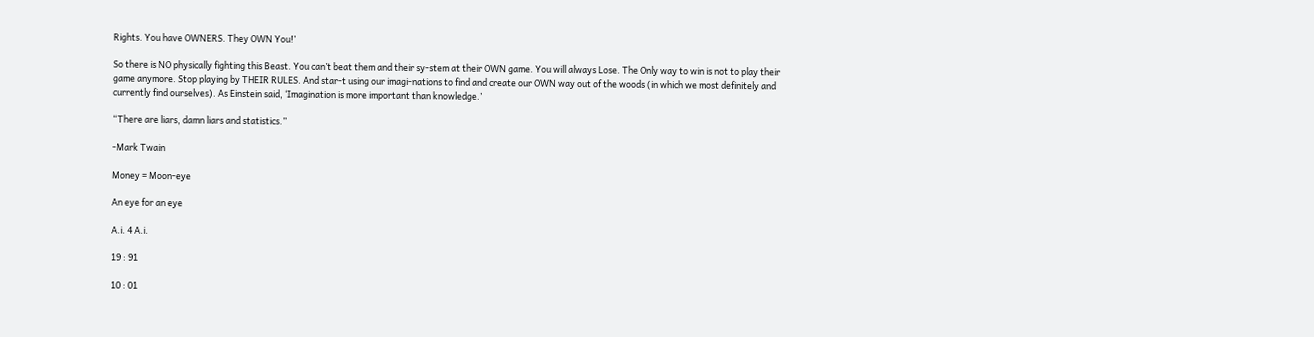Rights. You have OWNERS. They OWN You!’

So there is NO physically fighting this Beast. You can’t beat them and their sy-stem at their OWN game. You will always Lose. The Only way to win is not to play their game anymore. Stop playing by THEIR RULES. And star-t using our imagi-nations to find and create our OWN way out of the woods (in which we most definitely and currently find ourselves). As Einstein said, ‘Imagination is more important than knowledge.’

“There are liars, damn liars and statistics.”

-Mark Twain

Money = Moon-eye

An eye for an eye

A.i. 4 A.i.

19 : 91

10 : 01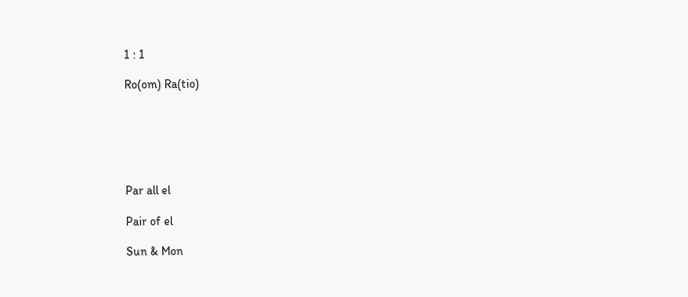1 : 1

Ro(om) Ra(tio)






Par all el

Pair of el

Sun & Mon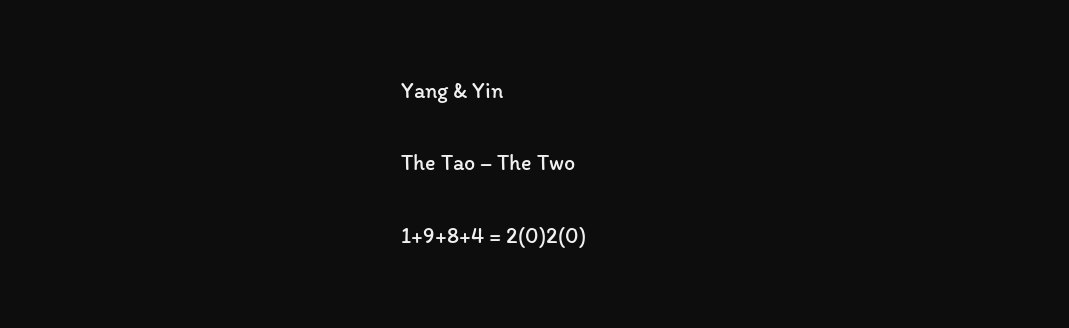Yang & Yin


The Tao – The Two


1+9+8+4 = 2(0)2(0)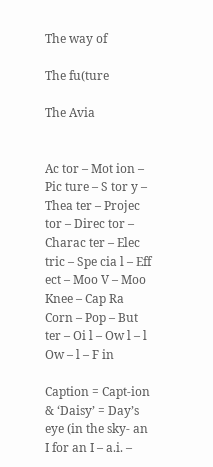The way of

The fu(ture

The Avia


Ac tor – Mot ion – Pic ture – S tor y – Thea ter – Projec tor – Direc tor – Charac ter – Elec tric – Spe cia l – Eff ect – Moo V – Moo Knee – Cap Ra Corn – Pop – But ter – Oi l – Ow l – l Ow – l – F in

Caption = Capt-ion & ‘Daisy’ = Day’s eye (in the sky- an I for an I – a.i. –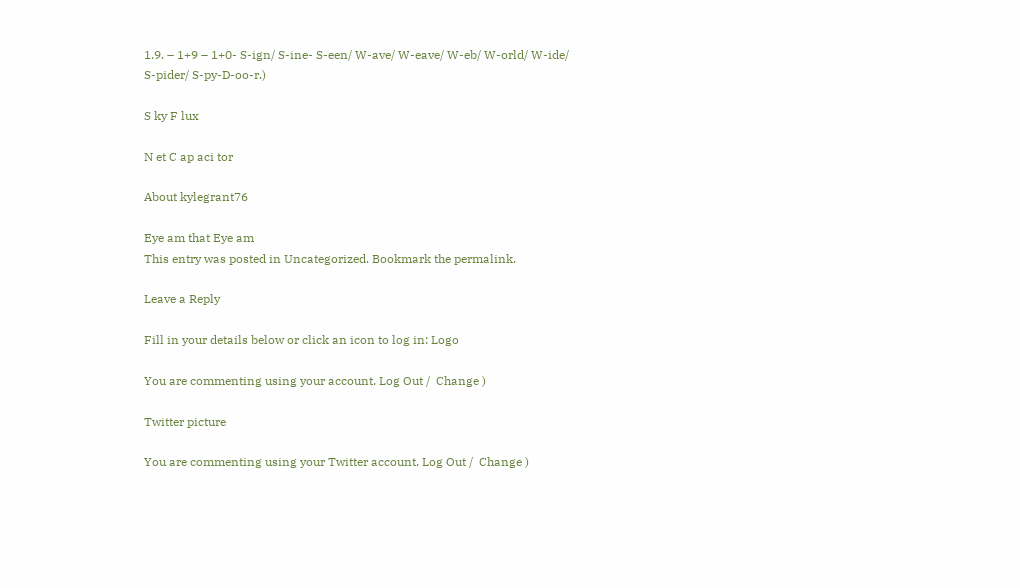1.9. – 1+9 – 1+0- S-ign/ S-ine- S-een/ W-ave/ W-eave/ W-eb/ W-orld/ W-ide/ S-pider/ S-py-D-oo-r.)

S ky F lux

N et C ap aci tor

About kylegrant76

Eye am that Eye am
This entry was posted in Uncategorized. Bookmark the permalink.

Leave a Reply

Fill in your details below or click an icon to log in: Logo

You are commenting using your account. Log Out /  Change )

Twitter picture

You are commenting using your Twitter account. Log Out /  Change )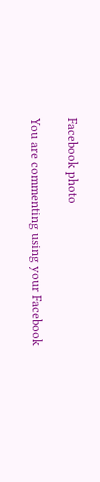Facebook photo

You are commenting using your Facebook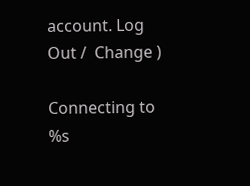account. Log Out /  Change )

Connecting to %s